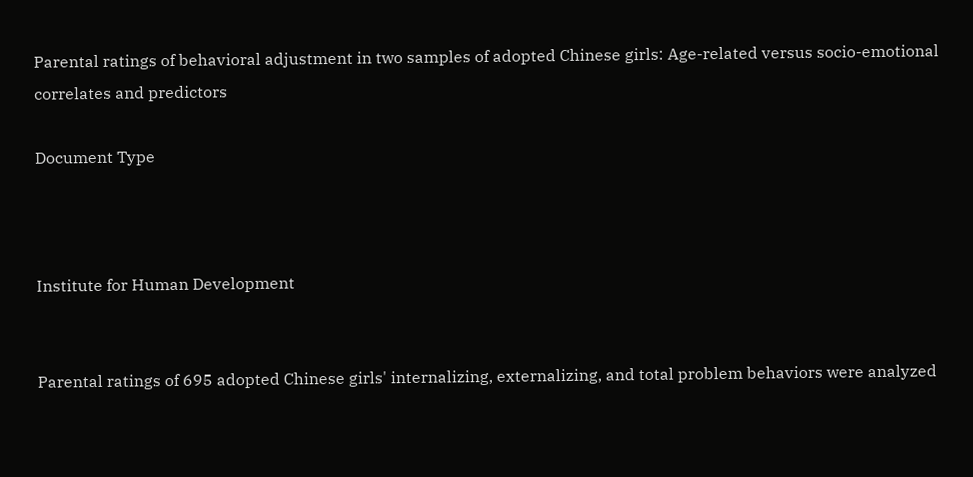Parental ratings of behavioral adjustment in two samples of adopted Chinese girls: Age-related versus socio-emotional correlates and predictors

Document Type



Institute for Human Development


Parental ratings of 695 adopted Chinese girls' internalizing, externalizing, and total problem behaviors were analyzed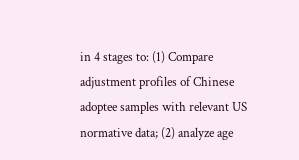in 4 stages to: (1) Compare adjustment profiles of Chinese adoptee samples with relevant US normative data; (2) analyze age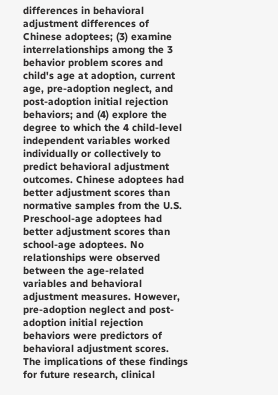differences in behavioral adjustment differences of Chinese adoptees; (3) examine interrelationships among the 3 behavior problem scores and child's age at adoption, current age, pre-adoption neglect, and post-adoption initial rejection behaviors; and (4) explore the degree to which the 4 child-level independent variables worked individually or collectively to predict behavioral adjustment outcomes. Chinese adoptees had better adjustment scores than normative samples from the U.S. Preschool-age adoptees had better adjustment scores than school-age adoptees. No relationships were observed between the age-related variables and behavioral adjustment measures. However, pre-adoption neglect and post-adoption initial rejection behaviors were predictors of behavioral adjustment scores. The implications of these findings for future research, clinical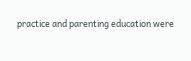practice and parenting education were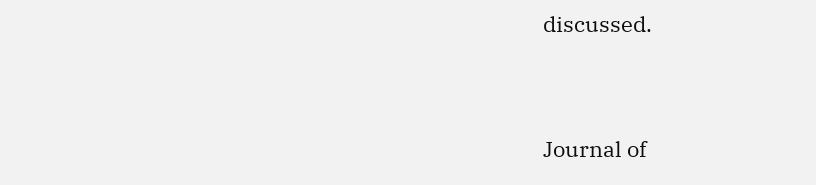discussed.


Journal of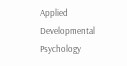Applied Developmental Psychology